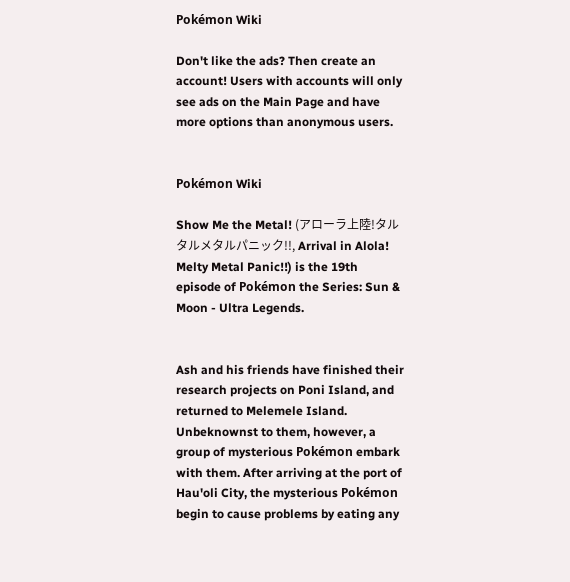Pokémon Wiki

Don't like the ads? Then create an account! Users with accounts will only see ads on the Main Page and have more options than anonymous users.


Pokémon Wiki

Show Me the Metal! (アローラ上陸!タルタルメタルパニック!!, Arrival in Alola! Melty Metal Panic!!) is the 19th episode of Pokémon the Series: Sun & Moon - Ultra Legends.


Ash and his friends have finished their research projects on Poni Island, and returned to Melemele Island. Unbeknownst to them, however, a group of mysterious Pokémon embark with them. After arriving at the port of Hau'oli City, the mysterious Pokémon begin to cause problems by eating any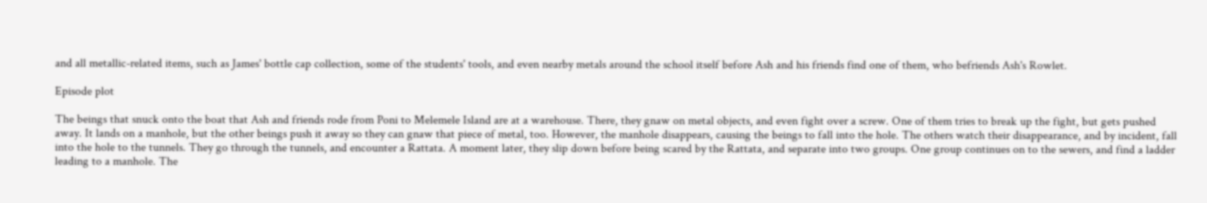and all metallic-related items, such as James' bottle cap collection, some of the students' tools, and even nearby metals around the school itself before Ash and his friends find one of them, who befriends Ash's Rowlet.

Episode plot

The beings that snuck onto the boat that Ash and friends rode from Poni to Melemele Island are at a warehouse. There, they gnaw on metal objects, and even fight over a screw. One of them tries to break up the fight, but gets pushed away. It lands on a manhole, but the other beings push it away so they can gnaw that piece of metal, too. However, the manhole disappears, causing the beings to fall into the hole. The others watch their disappearance, and by incident, fall into the hole to the tunnels. They go through the tunnels, and encounter a Rattata. A moment later, they slip down before being scared by the Rattata, and separate into two groups. One group continues on to the sewers, and find a ladder leading to a manhole. The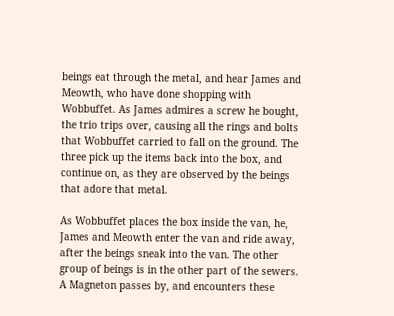beings eat through the metal, and hear James and Meowth, who have done shopping with Wobbuffet. As James admires a screw he bought, the trio trips over, causing all the rings and bolts that Wobbuffet carried to fall on the ground. The three pick up the items back into the box, and continue on, as they are observed by the beings that adore that metal.

As Wobbuffet places the box inside the van, he, James and Meowth enter the van and ride away, after the beings sneak into the van. The other group of beings is in the other part of the sewers. A Magneton passes by, and encounters these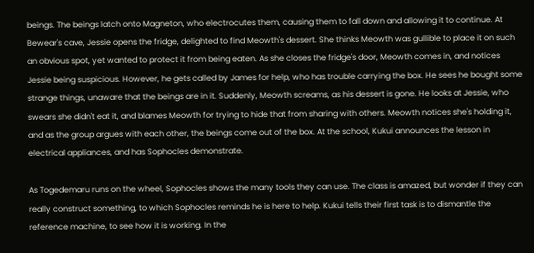beings. The beings latch onto Magneton, who electrocutes them, causing them to fall down and allowing it to continue. At Bewear's cave, Jessie opens the fridge, delighted to find Meowth's dessert. She thinks Meowth was gullible to place it on such an obvious spot, yet wanted to protect it from being eaten. As she closes the fridge's door, Meowth comes in, and notices Jessie being suspicious. However, he gets called by James for help, who has trouble carrying the box. He sees he bought some strange things, unaware that the beings are in it. Suddenly, Meowth screams, as his dessert is gone. He looks at Jessie, who swears she didn't eat it, and blames Meowth for trying to hide that from sharing with others. Meowth notices she's holding it, and as the group argues with each other, the beings come out of the box. At the school, Kukui announces the lesson in electrical appliances, and has Sophocles demonstrate.

As Togedemaru runs on the wheel, Sophocles shows the many tools they can use. The class is amazed, but wonder if they can really construct something, to which Sophocles reminds he is here to help. Kukui tells their first task is to dismantle the reference machine, to see how it is working. In the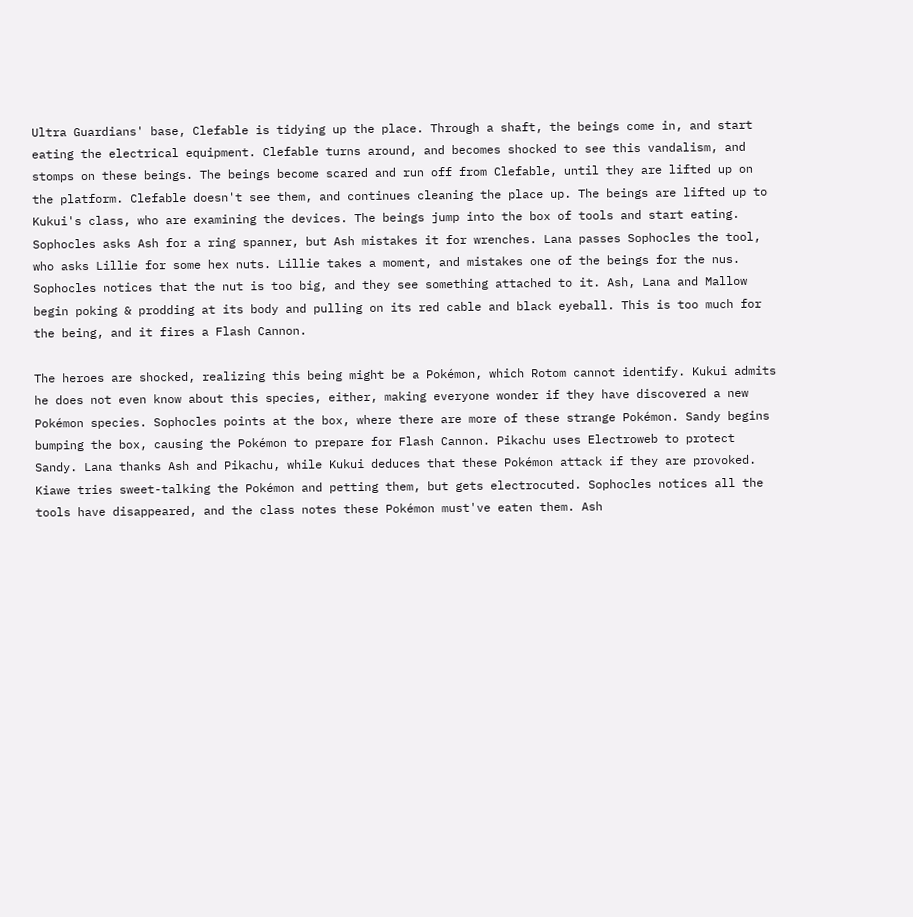Ultra Guardians' base, Clefable is tidying up the place. Through a shaft, the beings come in, and start eating the electrical equipment. Clefable turns around, and becomes shocked to see this vandalism, and stomps on these beings. The beings become scared and run off from Clefable, until they are lifted up on the platform. Clefable doesn't see them, and continues cleaning the place up. The beings are lifted up to Kukui's class, who are examining the devices. The beings jump into the box of tools and start eating. Sophocles asks Ash for a ring spanner, but Ash mistakes it for wrenches. Lana passes Sophocles the tool, who asks Lillie for some hex nuts. Lillie takes a moment, and mistakes one of the beings for the nus. Sophocles notices that the nut is too big, and they see something attached to it. Ash, Lana and Mallow begin poking & prodding at its body and pulling on its red cable and black eyeball. This is too much for the being, and it fires a Flash Cannon.

The heroes are shocked, realizing this being might be a Pokémon, which Rotom cannot identify. Kukui admits he does not even know about this species, either, making everyone wonder if they have discovered a new Pokémon species. Sophocles points at the box, where there are more of these strange Pokémon. Sandy begins bumping the box, causing the Pokémon to prepare for Flash Cannon. Pikachu uses Electroweb to protect Sandy. Lana thanks Ash and Pikachu, while Kukui deduces that these Pokémon attack if they are provoked. Kiawe tries sweet-talking the Pokémon and petting them, but gets electrocuted. Sophocles notices all the tools have disappeared, and the class notes these Pokémon must've eaten them. Ash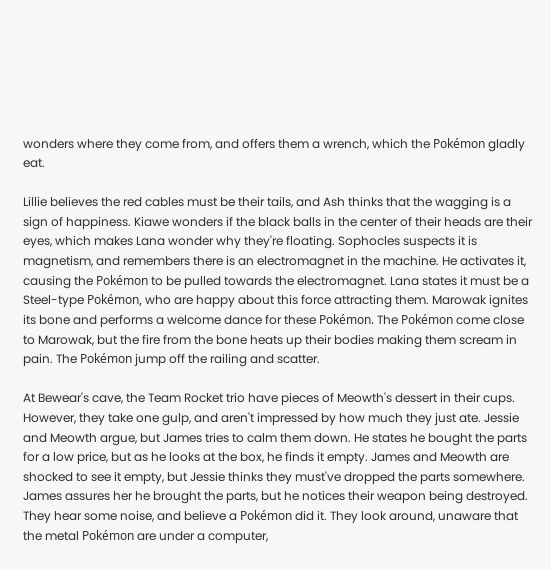wonders where they come from, and offers them a wrench, which the Pokémon gladly eat.

Lillie believes the red cables must be their tails, and Ash thinks that the wagging is a sign of happiness. Kiawe wonders if the black balls in the center of their heads are their eyes, which makes Lana wonder why they're floating. Sophocles suspects it is magnetism, and remembers there is an electromagnet in the machine. He activates it, causing the Pokémon to be pulled towards the electromagnet. Lana states it must be a Steel-type Pokémon, who are happy about this force attracting them. Marowak ignites its bone and performs a welcome dance for these Pokémon. The Pokémon come close to Marowak, but the fire from the bone heats up their bodies making them scream in pain. The Pokémon jump off the railing and scatter.

At Bewear's cave, the Team Rocket trio have pieces of Meowth's dessert in their cups. However, they take one gulp, and aren't impressed by how much they just ate. Jessie and Meowth argue, but James tries to calm them down. He states he bought the parts for a low price, but as he looks at the box, he finds it empty. James and Meowth are shocked to see it empty, but Jessie thinks they must've dropped the parts somewhere. James assures her he brought the parts, but he notices their weapon being destroyed. They hear some noise, and believe a Pokémon did it. They look around, unaware that the metal Pokémon are under a computer,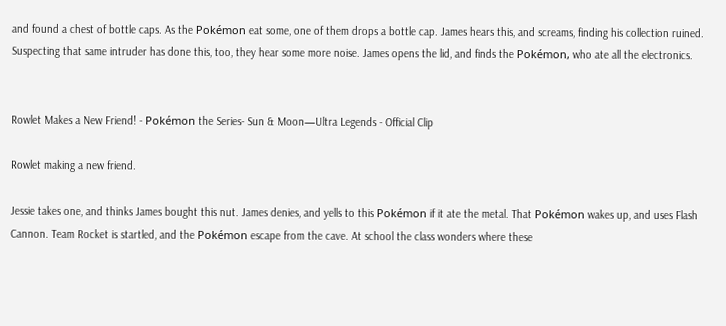and found a chest of bottle caps. As the Pokémon eat some, one of them drops a bottle cap. James hears this, and screams, finding his collection ruined. Suspecting that same intruder has done this, too, they hear some more noise. James opens the lid, and finds the Pokémon, who ate all the electronics.


Rowlet Makes a New Friend! - Pokémon the Series- Sun & Moon—Ultra Legends - Official Clip

Rowlet making a new friend.

Jessie takes one, and thinks James bought this nut. James denies, and yells to this Pokémon if it ate the metal. That Pokémon wakes up, and uses Flash Cannon. Team Rocket is startled, and the Pokémon escape from the cave. At school the class wonders where these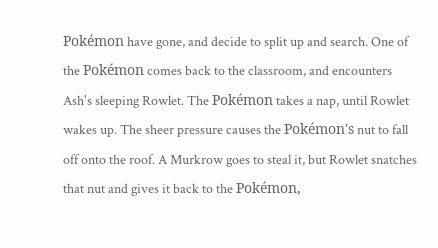Pokémon have gone, and decide to split up and search. One of the Pokémon comes back to the classroom, and encounters Ash's sleeping Rowlet. The Pokémon takes a nap, until Rowlet wakes up. The sheer pressure causes the Pokémon's nut to fall off onto the roof. A Murkrow goes to steal it, but Rowlet snatches that nut and gives it back to the Pokémon,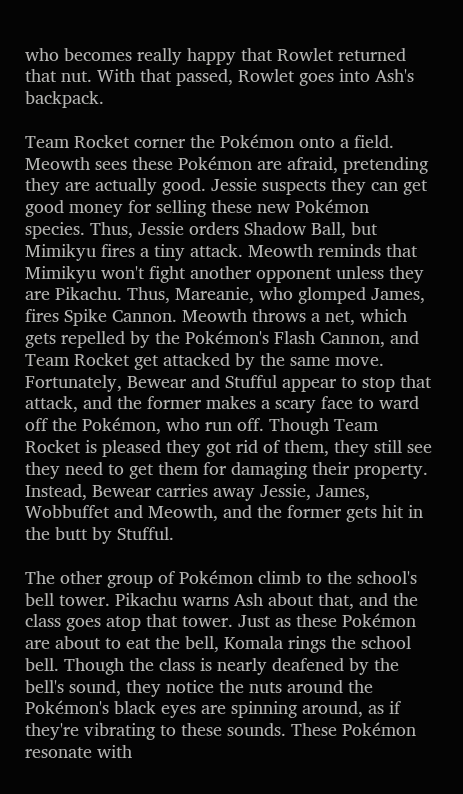who becomes really happy that Rowlet returned that nut. With that passed, Rowlet goes into Ash's backpack.

Team Rocket corner the Pokémon onto a field. Meowth sees these Pokémon are afraid, pretending they are actually good. Jessie suspects they can get good money for selling these new Pokémon species. Thus, Jessie orders Shadow Ball, but Mimikyu fires a tiny attack. Meowth reminds that Mimikyu won't fight another opponent unless they are Pikachu. Thus, Mareanie, who glomped James, fires Spike Cannon. Meowth throws a net, which gets repelled by the Pokémon's Flash Cannon, and Team Rocket get attacked by the same move. Fortunately, Bewear and Stufful appear to stop that attack, and the former makes a scary face to ward off the Pokémon, who run off. Though Team Rocket is pleased they got rid of them, they still see they need to get them for damaging their property. Instead, Bewear carries away Jessie, James, Wobbuffet and Meowth, and the former gets hit in the butt by Stufful.

The other group of Pokémon climb to the school's bell tower. Pikachu warns Ash about that, and the class goes atop that tower. Just as these Pokémon are about to eat the bell, Komala rings the school bell. Though the class is nearly deafened by the bell's sound, they notice the nuts around the Pokémon's black eyes are spinning around, as if they're vibrating to these sounds. These Pokémon resonate with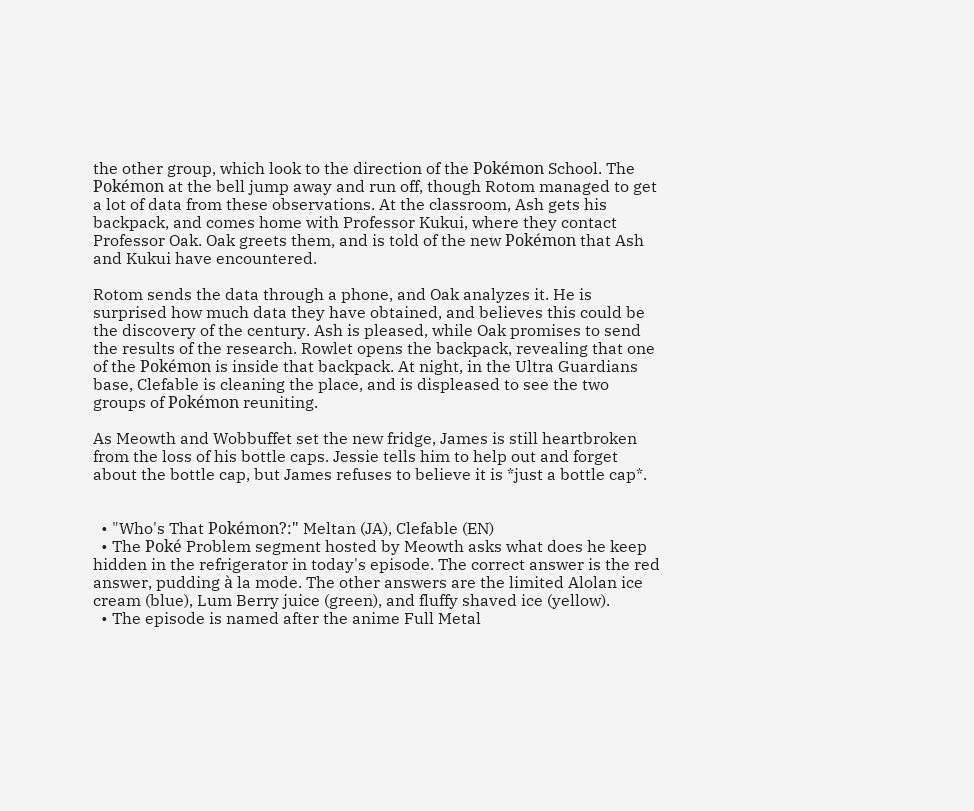the other group, which look to the direction of the Pokémon School. The Pokémon at the bell jump away and run off, though Rotom managed to get a lot of data from these observations. At the classroom, Ash gets his backpack, and comes home with Professor Kukui, where they contact Professor Oak. Oak greets them, and is told of the new Pokémon that Ash and Kukui have encountered.

Rotom sends the data through a phone, and Oak analyzes it. He is surprised how much data they have obtained, and believes this could be the discovery of the century. Ash is pleased, while Oak promises to send the results of the research. Rowlet opens the backpack, revealing that one of the Pokémon is inside that backpack. At night, in the Ultra Guardians base, Clefable is cleaning the place, and is displeased to see the two groups of Pokémon reuniting.

As Meowth and Wobbuffet set the new fridge, James is still heartbroken from the loss of his bottle caps. Jessie tells him to help out and forget about the bottle cap, but James refuses to believe it is *just a bottle cap*.


  • "Who's That Pokémon?:" Meltan (JA), Clefable (EN)
  • The Poké Problem segment hosted by Meowth asks what does he keep hidden in the refrigerator in today's episode. The correct answer is the red answer, pudding à la mode. The other answers are the limited Alolan ice cream (blue), Lum Berry juice (green), and fluffy shaved ice (yellow).
  • The episode is named after the anime Full Metal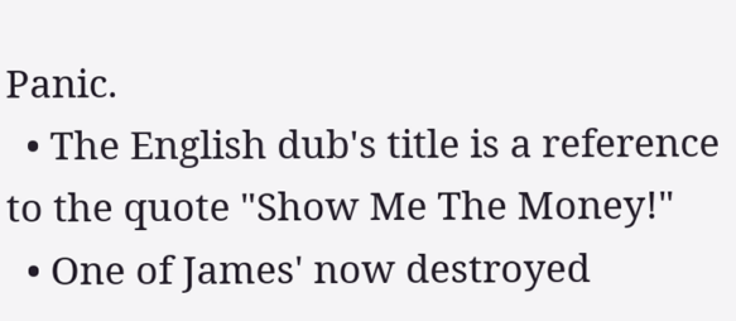Panic.
  • The English dub's title is a reference to the quote "Show Me The Money!"
  • One of James' now destroyed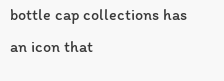bottle cap collections has an icon that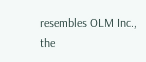resembles OLM Inc., the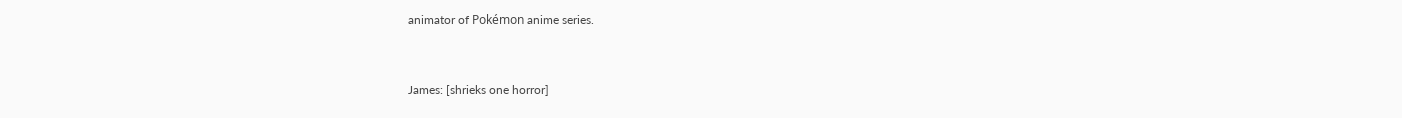animator of Pokémon anime series.


James: [shrieks one horror]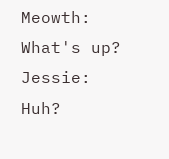Meowth: What's up?
Jessie: Huh?